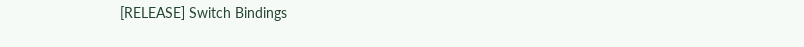[RELEASE] Switch Bindings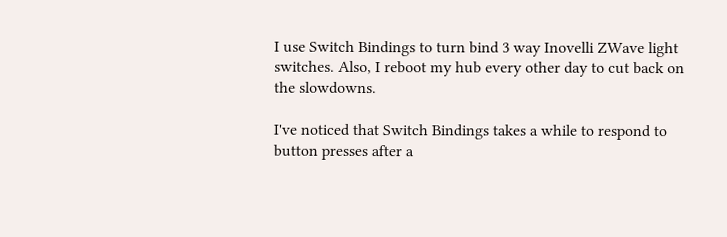I use Switch Bindings to turn bind 3 way Inovelli ZWave light switches. Also, I reboot my hub every other day to cut back on the slowdowns.

I've noticed that Switch Bindings takes a while to respond to button presses after a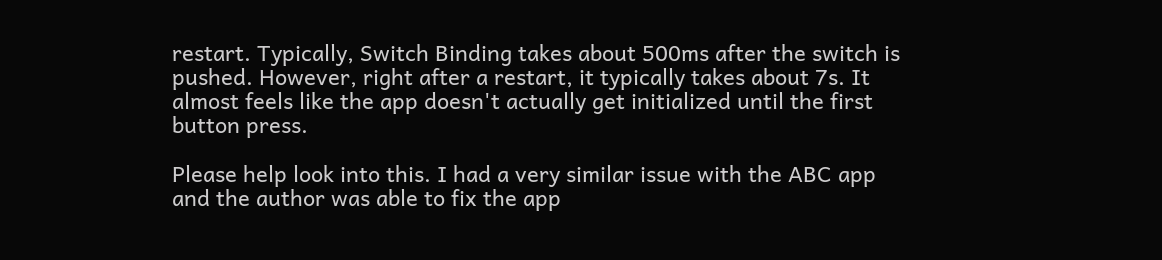restart. Typically, Switch Binding takes about 500ms after the switch is pushed. However, right after a restart, it typically takes about 7s. It almost feels like the app doesn't actually get initialized until the first button press.

Please help look into this. I had a very similar issue with the ABC app and the author was able to fix the app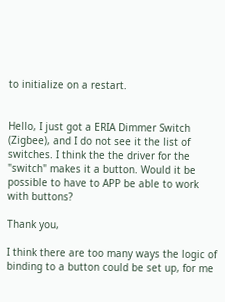to initialize on a restart.


Hello, I just got a ERIA Dimmer Switch (Zigbee), and I do not see it the list of switches. I think the the driver for the "switch" makes it a button. Would it be possible to have to APP be able to work with buttons?

Thank you,

I think there are too many ways the logic of binding to a button could be set up, for me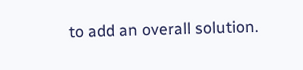to add an overall solution.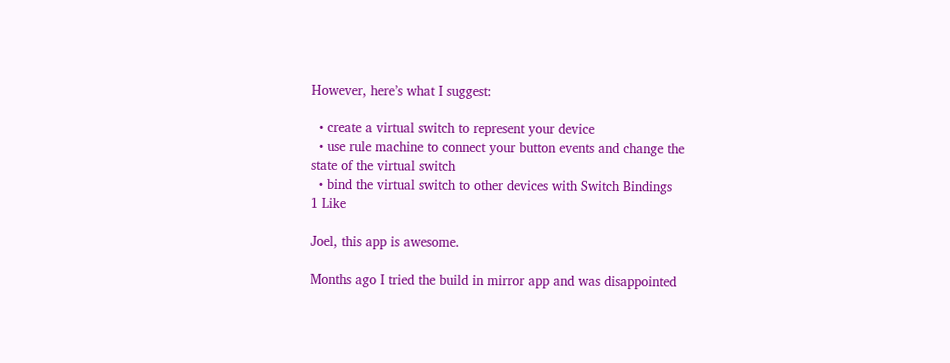However, here’s what I suggest:

  • create a virtual switch to represent your device
  • use rule machine to connect your button events and change the state of the virtual switch
  • bind the virtual switch to other devices with Switch Bindings
1 Like

Joel, this app is awesome.

Months ago I tried the build in mirror app and was disappointed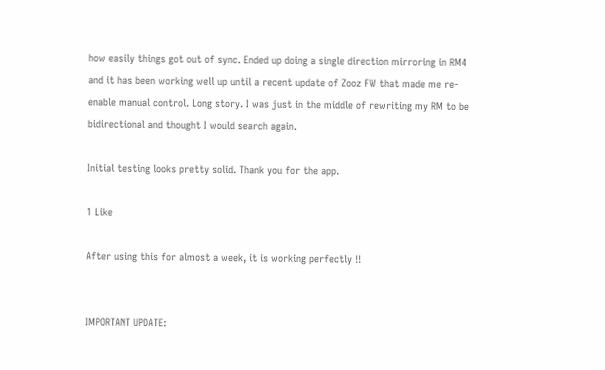how easily things got out of sync. Ended up doing a single direction mirroring in RM4 and it has been working well up until a recent update of Zooz FW that made me re-enable manual control. Long story. I was just in the middle of rewriting my RM to be bidirectional and thought I would search again.

Initial testing looks pretty solid. Thank you for the app.

1 Like

After using this for almost a week, it is working perfectly !!


IMPORTANT UPDATE: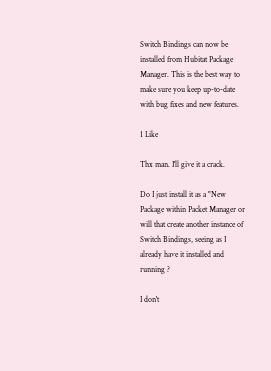Switch Bindings can now be installed from Hubitat Package Manager. This is the best way to make sure you keep up-to-date with bug fixes and new features.

1 Like

Thx man. I'll give it a crack.

Do I just install it as a "New Package within Packet Manager or will that create another instance of Switch Bindings, seeing as I already have it installed and running ?

I don't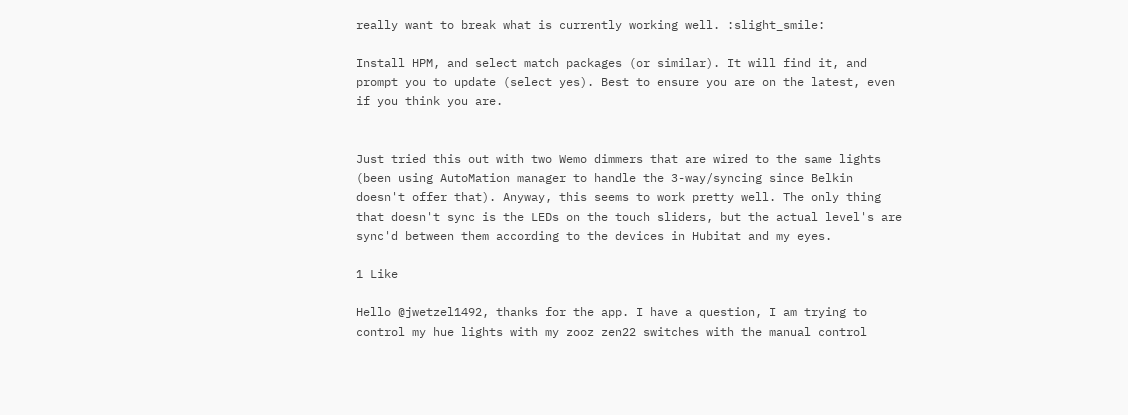really want to break what is currently working well. :slight_smile:

Install HPM, and select match packages (or similar). It will find it, and prompt you to update (select yes). Best to ensure you are on the latest, even if you think you are.


Just tried this out with two Wemo dimmers that are wired to the same lights (been using AutoMation manager to handle the 3-way/syncing since Belkin doesn't offer that). Anyway, this seems to work pretty well. The only thing that doesn't sync is the LEDs on the touch sliders, but the actual level's are sync'd between them according to the devices in Hubitat and my eyes.

1 Like

Hello @jwetzel1492, thanks for the app. I have a question, I am trying to control my hue lights with my zooz zen22 switches with the manual control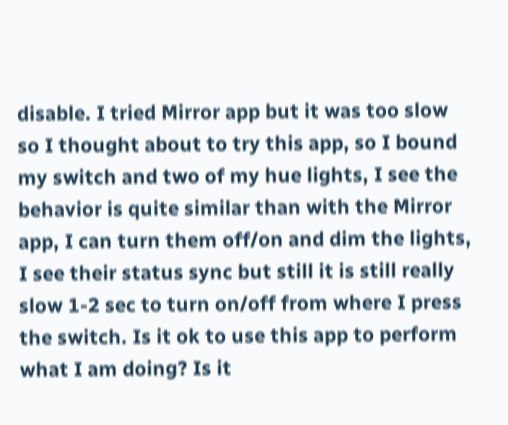disable. I tried Mirror app but it was too slow so I thought about to try this app, so I bound my switch and two of my hue lights, I see the behavior is quite similar than with the Mirror app, I can turn them off/on and dim the lights, I see their status sync but still it is still really slow 1-2 sec to turn on/off from where I press the switch. Is it ok to use this app to perform what I am doing? Is it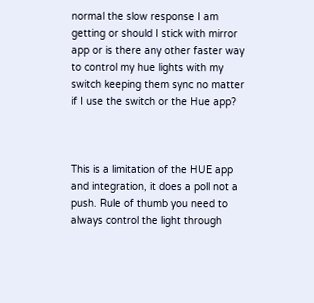normal the slow response I am getting or should I stick with mirror app or is there any other faster way to control my hue lights with my switch keeping them sync no matter if I use the switch or the Hue app?



This is a limitation of the HUE app and integration, it does a poll not a push. Rule of thumb you need to always control the light through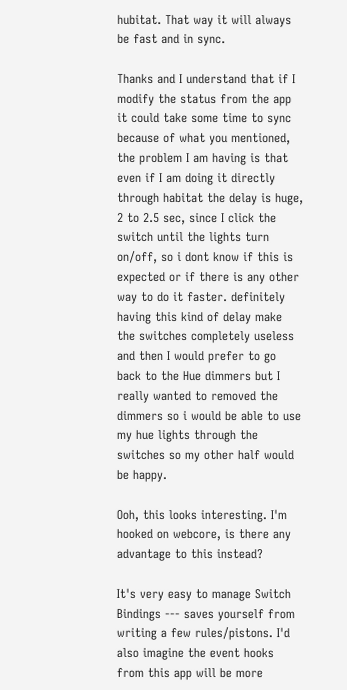hubitat. That way it will always be fast and in sync.

Thanks and I understand that if I modify the status from the app it could take some time to sync because of what you mentioned, the problem I am having is that even if I am doing it directly through habitat the delay is huge, 2 to 2.5 sec, since I click the switch until the lights turn on/off, so i dont know if this is expected or if there is any other way to do it faster. definitely having this kind of delay make the switches completely useless and then I would prefer to go back to the Hue dimmers but I really wanted to removed the dimmers so i would be able to use my hue lights through the switches so my other half would be happy.

Ooh, this looks interesting. I'm hooked on webcore, is there any advantage to this instead?

It's very easy to manage Switch Bindings --- saves yourself from writing a few rules/pistons. I'd also imagine the event hooks from this app will be more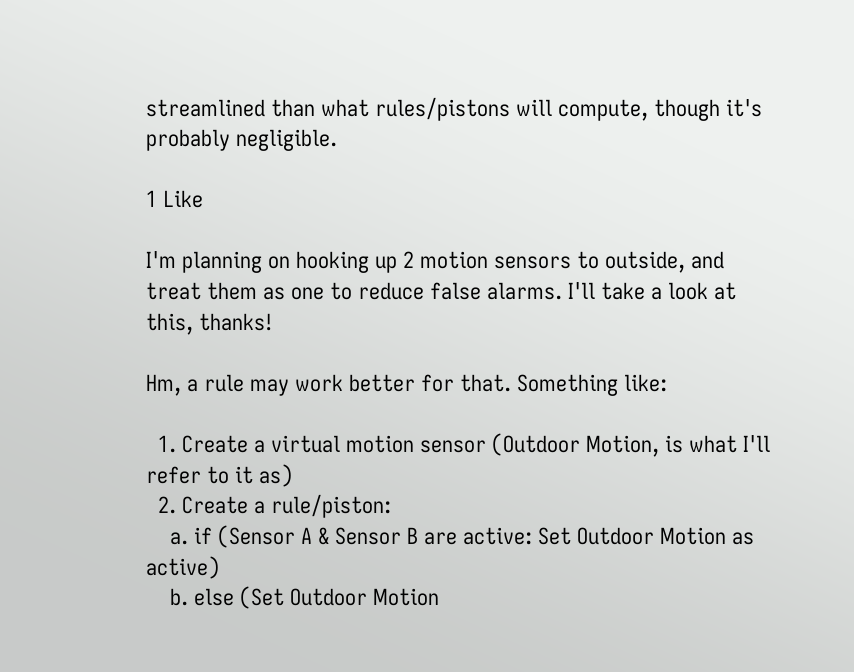streamlined than what rules/pistons will compute, though it's probably negligible.

1 Like

I'm planning on hooking up 2 motion sensors to outside, and treat them as one to reduce false alarms. I'll take a look at this, thanks!

Hm, a rule may work better for that. Something like:

  1. Create a virtual motion sensor (Outdoor Motion, is what I'll refer to it as)
  2. Create a rule/piston:
    a. if (Sensor A & Sensor B are active: Set Outdoor Motion as active)
    b. else (Set Outdoor Motion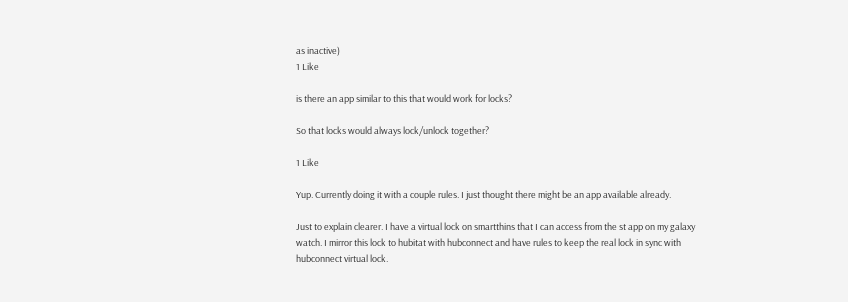as inactive)
1 Like

is there an app similar to this that would work for locks?

So that locks would always lock/unlock together?

1 Like

Yup. Currently doing it with a couple rules. I just thought there might be an app available already.

Just to explain clearer. I have a virtual lock on smartthins that I can access from the st app on my galaxy watch. I mirror this lock to hubitat with hubconnect and have rules to keep the real lock in sync with hubconnect virtual lock.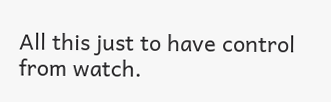All this just to have control from watch.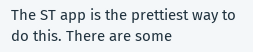The ST app is the prettiest way to do this. There are some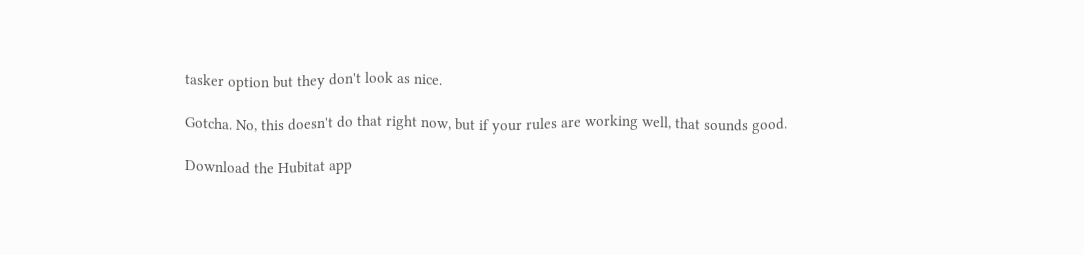tasker option but they don't look as nice.

Gotcha. No, this doesn't do that right now, but if your rules are working well, that sounds good.

Download the Hubitat app